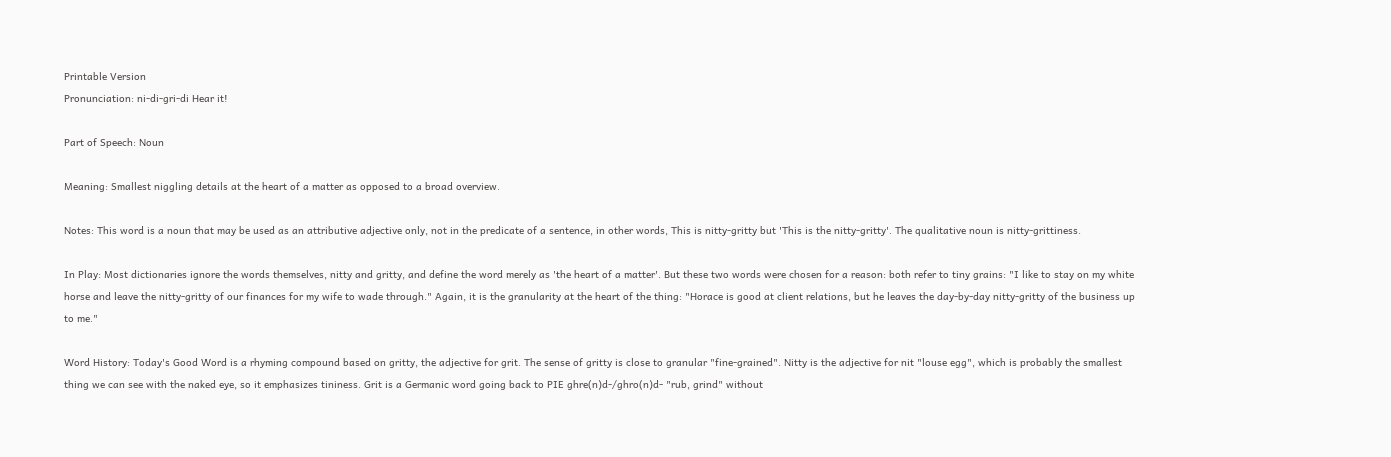Printable Version
Pronunciation: ni-di-gri-di Hear it!

Part of Speech: Noun

Meaning: Smallest niggling details at the heart of a matter as opposed to a broad overview.

Notes: This word is a noun that may be used as an attributive adjective only, not in the predicate of a sentence, in other words, This is nitty-gritty but 'This is the nitty-gritty'. The qualitative noun is nitty-grittiness.

In Play: Most dictionaries ignore the words themselves, nitty and gritty, and define the word merely as 'the heart of a matter'. But these two words were chosen for a reason: both refer to tiny grains: "I like to stay on my white horse and leave the nitty-gritty of our finances for my wife to wade through." Again, it is the granularity at the heart of the thing: "Horace is good at client relations, but he leaves the day-by-day nitty-gritty of the business up to me."

Word History: Today's Good Word is a rhyming compound based on gritty, the adjective for grit. The sense of gritty is close to granular "fine-grained". Nitty is the adjective for nit "louse egg", which is probably the smallest thing we can see with the naked eye, so it emphasizes tininess. Grit is a Germanic word going back to PIE ghre(n)d-/ghro(n)d- "rub, grind" without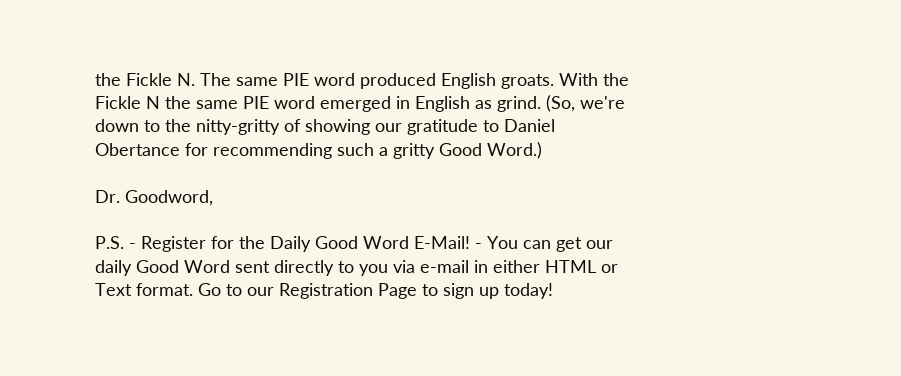the Fickle N. The same PIE word produced English groats. With the Fickle N the same PIE word emerged in English as grind. (So, we're down to the nitty-gritty of showing our gratitude to Daniel Obertance for recommending such a gritty Good Word.)

Dr. Goodword,

P.S. - Register for the Daily Good Word E-Mail! - You can get our daily Good Word sent directly to you via e-mail in either HTML or Text format. Go to our Registration Page to sign up today!